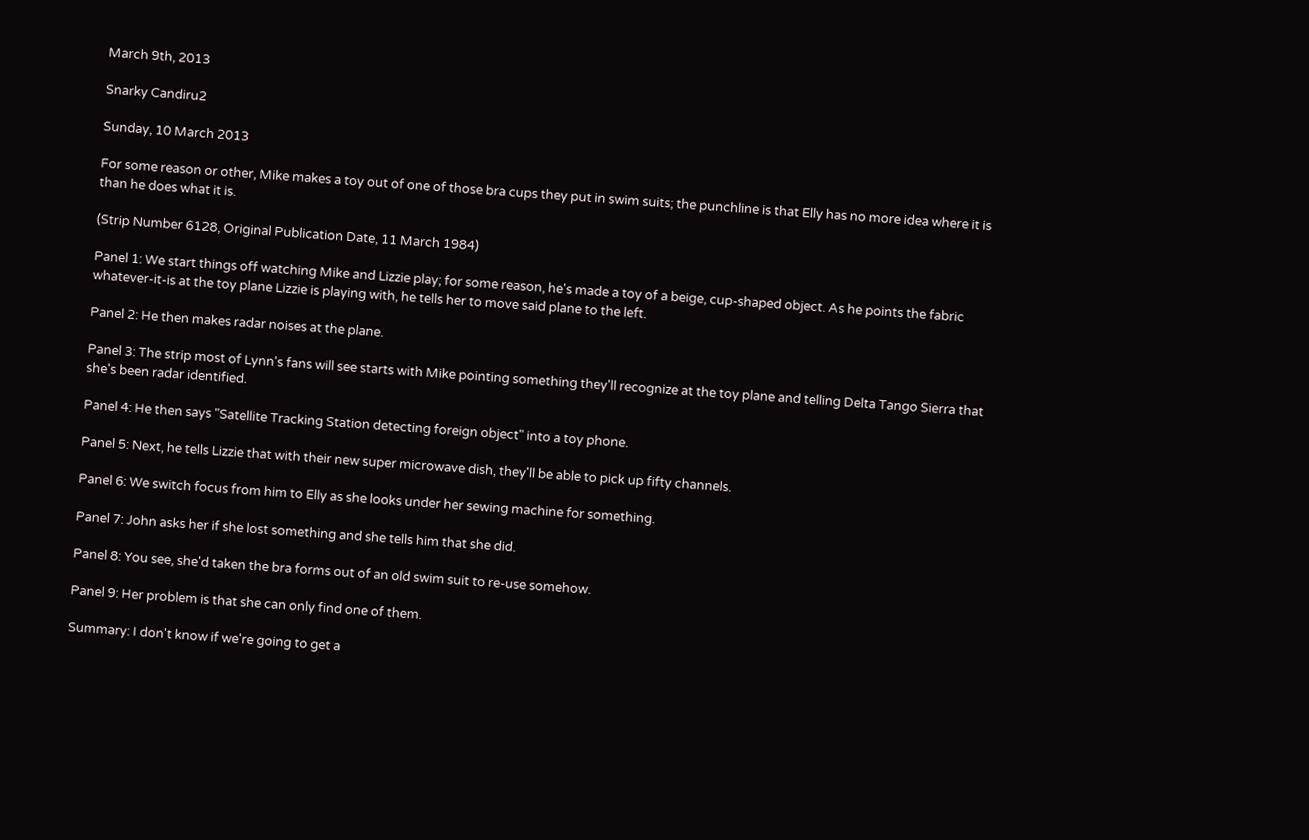March 9th, 2013

Snarky Candiru2

Sunday, 10 March 2013

For some reason or other, Mike makes a toy out of one of those bra cups they put in swim suits; the punchline is that Elly has no more idea where it is than he does what it is.

(Strip Number 6128, Original Publication Date, 11 March 1984)

Panel 1: We start things off watching Mike and Lizzie play; for some reason, he's made a toy of a beige, cup-shaped object. As he points the fabric whatever-it-is at the toy plane Lizzie is playing with, he tells her to move said plane to the left.

Panel 2: He then makes radar noises at the plane.

Panel 3: The strip most of Lynn's fans will see starts with Mike pointing something they'll recognize at the toy plane and telling Delta Tango Sierra that she's been radar identified.

Panel 4: He then says "Satellite Tracking Station detecting foreign object" into a toy phone.

Panel 5: Next, he tells Lizzie that with their new super microwave dish, they'll be able to pick up fifty channels.

Panel 6: We switch focus from him to Elly as she looks under her sewing machine for something.

Panel 7: John asks her if she lost something and she tells him that she did.

Panel 8: You see, she'd taken the bra forms out of an old swim suit to re-use somehow.

Panel 9: Her problem is that she can only find one of them.

Summary: I don't know if we're going to get a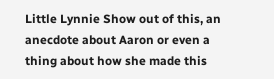Little Lynnie Show out of this, an anecdote about Aaron or even a thing about how she made this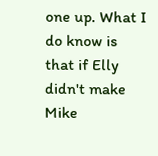one up. What I do know is that if Elly didn't make Mike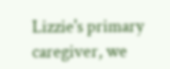Lizzie's primary caregiver, we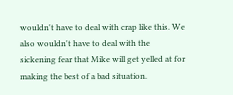wouldn't have to deal with crap like this. We also wouldn't have to deal with the sickening fear that Mike will get yelled at for making the best of a bad situation.